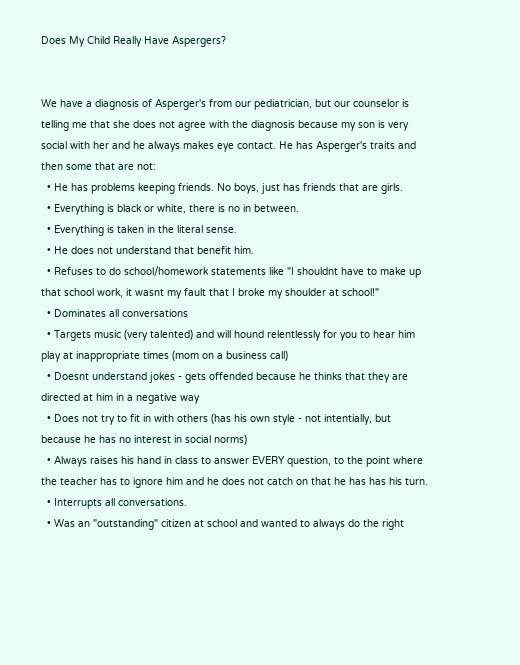Does My Child Really Have Aspergers?


We have a diagnosis of Asperger's from our pediatrician, but our counselor is telling me that she does not agree with the diagnosis because my son is very social with her and he always makes eye contact. He has Asperger's traits and then some that are not:
  • He has problems keeping friends. No boys, just has friends that are girls.
  • Everything is black or white, there is no in between.
  • Everything is taken in the literal sense.
  • He does not understand that benefit him.
  • Refuses to do school/homework statements like "I shouldnt have to make up that school work, it wasnt my fault that I broke my shoulder at school!"
  • Dominates all conversations
  • Targets music (very talented) and will hound relentlessly for you to hear him play at inappropriate times (mom on a business call)
  • Doesnt understand jokes - gets offended because he thinks that they are directed at him in a negative way
  • Does not try to fit in with others (has his own style - not intentially, but because he has no interest in social norms)
  • Always raises his hand in class to answer EVERY question, to the point where the teacher has to ignore him and he does not catch on that he has has his turn.
  • Interrupts all conversations.
  • Was an "outstanding" citizen at school and wanted to always do the right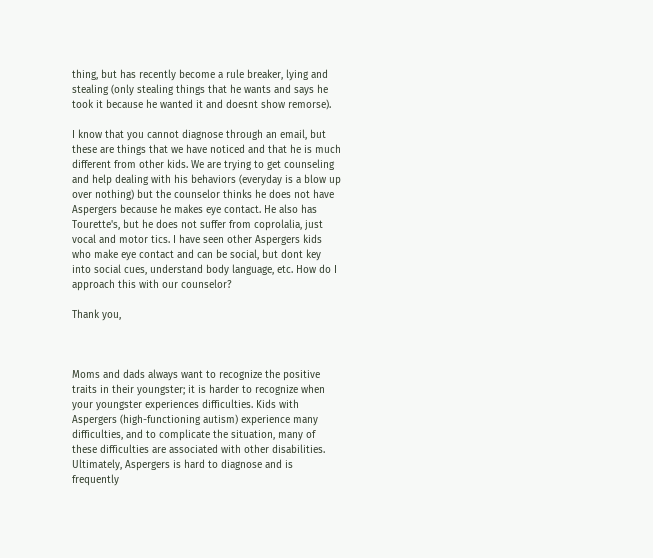thing, but has recently become a rule breaker, lying and stealing (only stealing things that he wants and says he took it because he wanted it and doesnt show remorse).

I know that you cannot diagnose through an email, but these are things that we have noticed and that he is much different from other kids. We are trying to get counseling and help dealing with his behaviors (everyday is a blow up over nothing) but the counselor thinks he does not have Aspergers because he makes eye contact. He also has Tourette's, but he does not suffer from coprolalia, just vocal and motor tics. I have seen other Aspergers kids who make eye contact and can be social, but dont key into social cues, understand body language, etc. How do I approach this with our counselor?

Thank you,



Moms and dads always want to recognize the positive traits in their youngster; it is harder to recognize when your youngster experiences difficulties. Kids with Aspergers (high-functioning autism) experience many difficulties, and to complicate the situation, many of these difficulties are associated with other disabilities. Ultimately, Aspergers is hard to diagnose and is frequently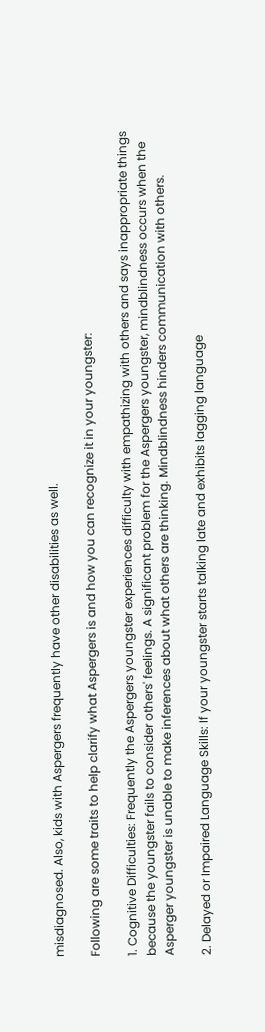misdiagnosed. Also, kids with Aspergers frequently have other disabilities as well.

Following are some traits to help clarify what Aspergers is and how you can recognize it in your youngster:

1. Cognitive Difficulties: Frequently the Aspergers youngster experiences difficulty with empathizing with others and says inappropriate things because the youngster fails to consider others' feelings. A significant problem for the Aspergers youngster, mindblindness occurs when the Asperger youngster is unable to make inferences about what others are thinking. Mindblindness hinders communication with others.

2. Delayed or Impaired Language Skills: If your youngster starts talking late and exhibits lagging language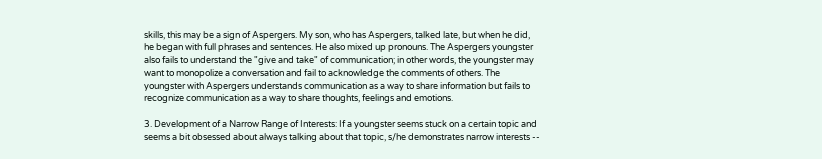skills, this may be a sign of Aspergers. My son, who has Aspergers, talked late, but when he did, he began with full phrases and sentences. He also mixed up pronouns. The Aspergers youngster also fails to understand the "give and take" of communication; in other words, the youngster may want to monopolize a conversation and fail to acknowledge the comments of others. The youngster with Aspergers understands communication as a way to share information but fails to recognize communication as a way to share thoughts, feelings and emotions.

3. Development of a Narrow Range of Interests: If a youngster seems stuck on a certain topic and seems a bit obsessed about always talking about that topic, s/he demonstrates narrow interests --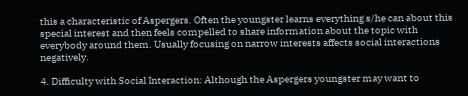this a characteristic of Aspergers. Often the youngster learns everything s/he can about this special interest and then feels compelled to share information about the topic with everybody around them. Usually focusing on narrow interests affects social interactions negatively.

4. Difficulty with Social Interaction: Although the Aspergers youngster may want to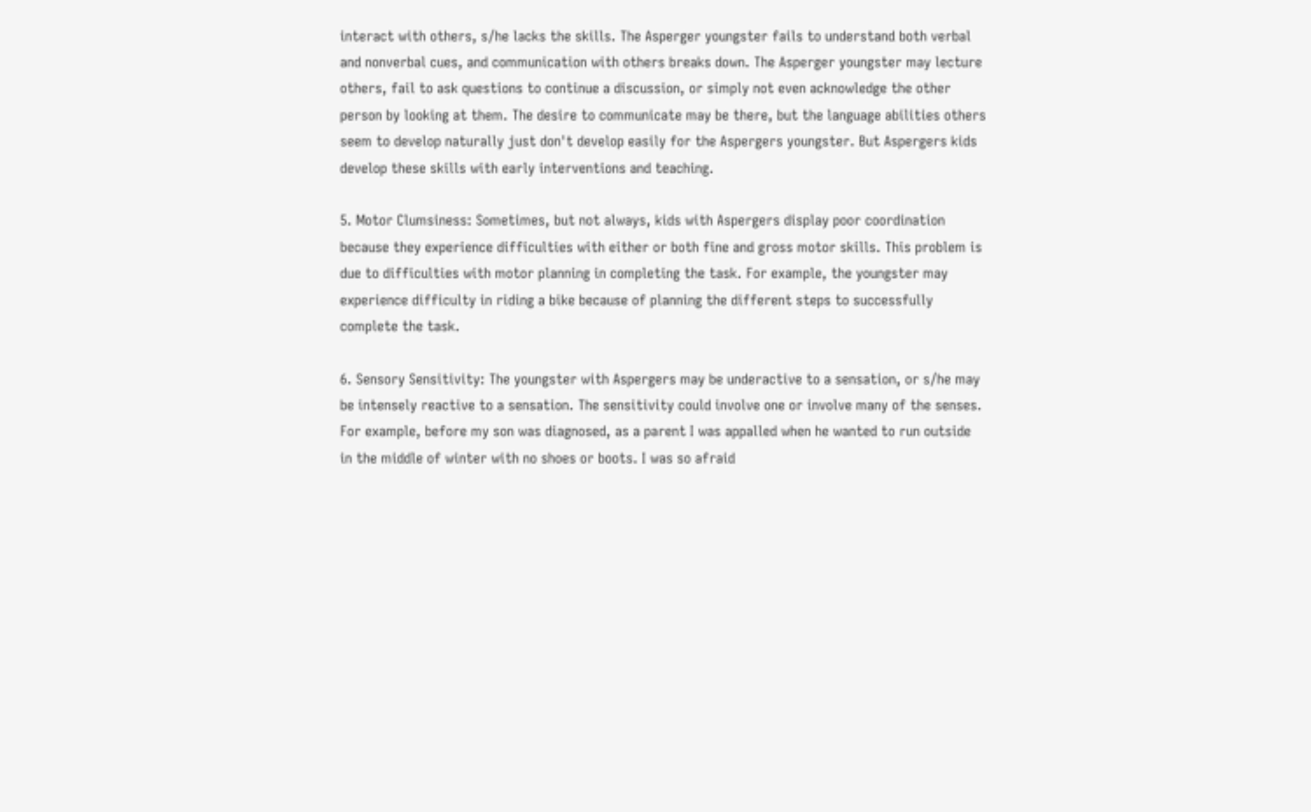interact with others, s/he lacks the skills. The Asperger youngster fails to understand both verbal and nonverbal cues, and communication with others breaks down. The Asperger youngster may lecture others, fail to ask questions to continue a discussion, or simply not even acknowledge the other person by looking at them. The desire to communicate may be there, but the language abilities others seem to develop naturally just don't develop easily for the Aspergers youngster. But Aspergers kids develop these skills with early interventions and teaching.

5. Motor Clumsiness: Sometimes, but not always, kids with Aspergers display poor coordination because they experience difficulties with either or both fine and gross motor skills. This problem is due to difficulties with motor planning in completing the task. For example, the youngster may experience difficulty in riding a bike because of planning the different steps to successfully complete the task.

6. Sensory Sensitivity: The youngster with Aspergers may be underactive to a sensation, or s/he may be intensely reactive to a sensation. The sensitivity could involve one or involve many of the senses. For example, before my son was diagnosed, as a parent I was appalled when he wanted to run outside in the middle of winter with no shoes or boots. I was so afraid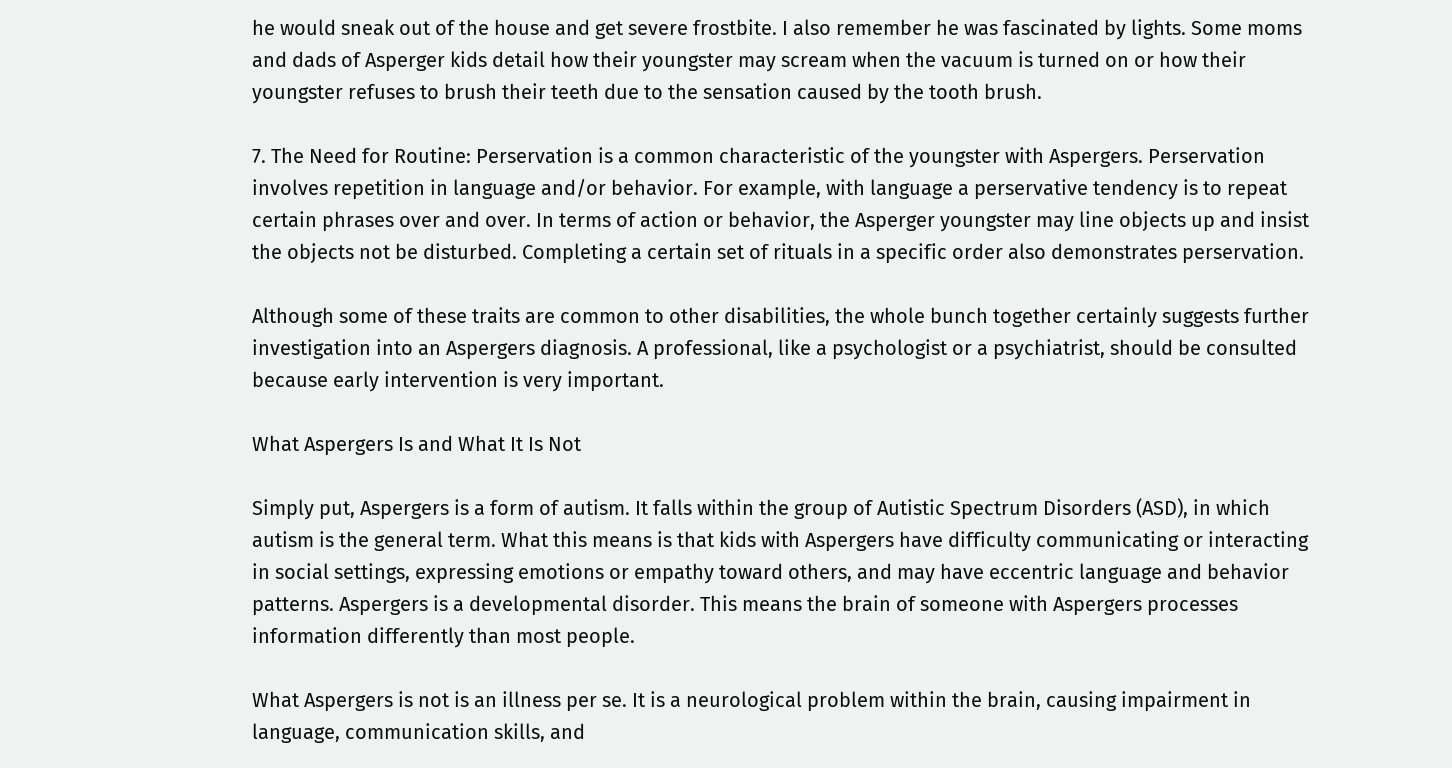he would sneak out of the house and get severe frostbite. I also remember he was fascinated by lights. Some moms and dads of Asperger kids detail how their youngster may scream when the vacuum is turned on or how their youngster refuses to brush their teeth due to the sensation caused by the tooth brush.

7. The Need for Routine: Perservation is a common characteristic of the youngster with Aspergers. Perservation involves repetition in language and/or behavior. For example, with language a perservative tendency is to repeat certain phrases over and over. In terms of action or behavior, the Asperger youngster may line objects up and insist the objects not be disturbed. Completing a certain set of rituals in a specific order also demonstrates perservation.

Although some of these traits are common to other disabilities, the whole bunch together certainly suggests further investigation into an Aspergers diagnosis. A professional, like a psychologist or a psychiatrist, should be consulted because early intervention is very important.

What Aspergers Is and What It Is Not

Simply put, Aspergers is a form of autism. It falls within the group of Autistic Spectrum Disorders (ASD), in which autism is the general term. What this means is that kids with Aspergers have difficulty communicating or interacting in social settings, expressing emotions or empathy toward others, and may have eccentric language and behavior patterns. Aspergers is a developmental disorder. This means the brain of someone with Aspergers processes information differently than most people.

What Aspergers is not is an illness per se. It is a neurological problem within the brain, causing impairment in language, communication skills, and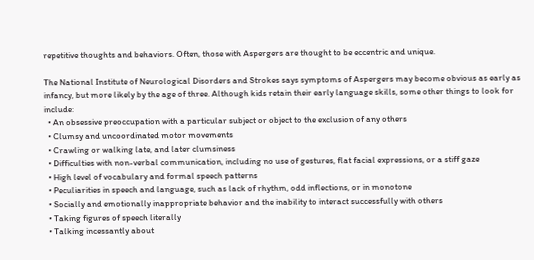repetitive thoughts and behaviors. Often, those with Aspergers are thought to be eccentric and unique.

The National Institute of Neurological Disorders and Strokes says symptoms of Aspergers may become obvious as early as infancy, but more likely by the age of three. Although kids retain their early language skills, some other things to look for include:
  • An obsessive preoccupation with a particular subject or object to the exclusion of any others
  • Clumsy and uncoordinated motor movements
  • Crawling or walking late, and later clumsiness
  • Difficulties with non-verbal communication, including no use of gestures, flat facial expressions, or a stiff gaze
  • High level of vocabulary and formal speech patterns
  • Peculiarities in speech and language, such as lack of rhythm, odd inflections, or in monotone
  • Socially and emotionally inappropriate behavior and the inability to interact successfully with others
  • Taking figures of speech literally
  • Talking incessantly about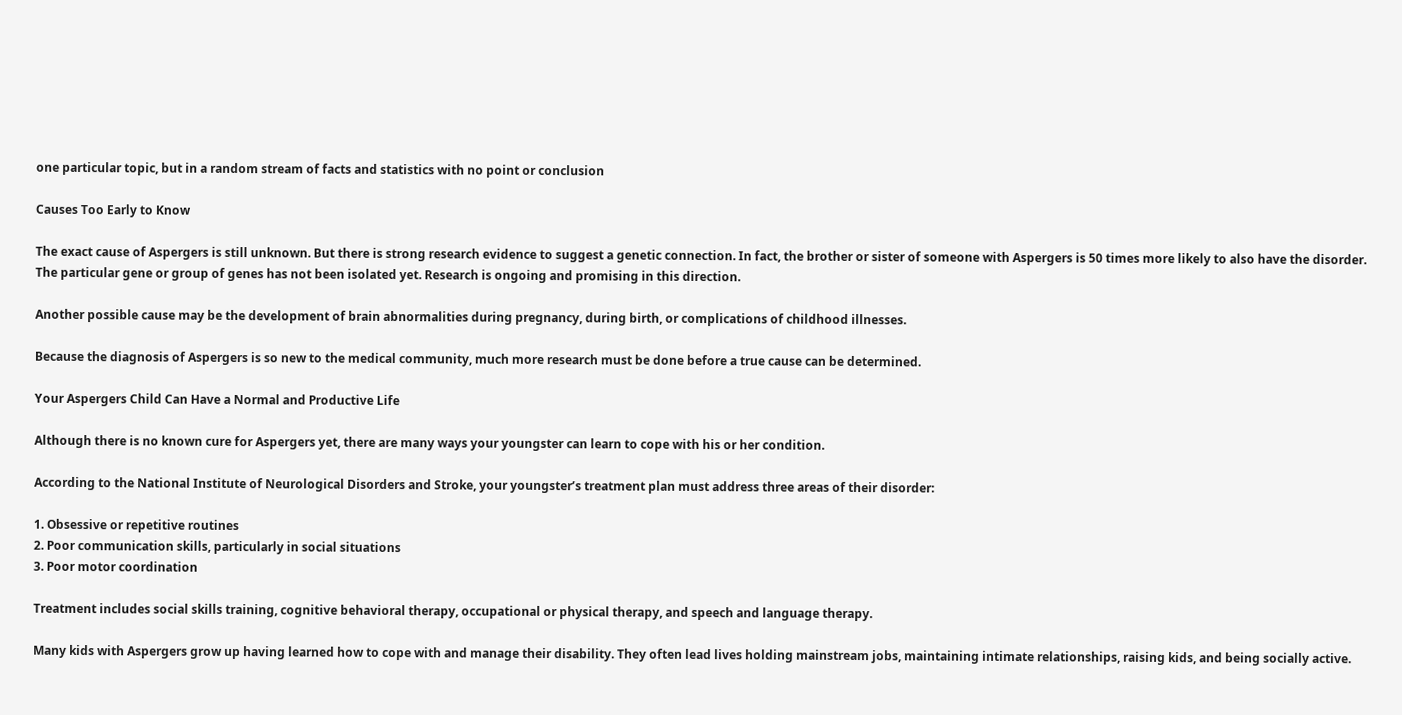one particular topic, but in a random stream of facts and statistics with no point or conclusion

Causes Too Early to Know

The exact cause of Aspergers is still unknown. But there is strong research evidence to suggest a genetic connection. In fact, the brother or sister of someone with Aspergers is 50 times more likely to also have the disorder. The particular gene or group of genes has not been isolated yet. Research is ongoing and promising in this direction.

Another possible cause may be the development of brain abnormalities during pregnancy, during birth, or complications of childhood illnesses.

Because the diagnosis of Aspergers is so new to the medical community, much more research must be done before a true cause can be determined.

Your Aspergers Child Can Have a Normal and Productive Life

Although there is no known cure for Aspergers yet, there are many ways your youngster can learn to cope with his or her condition.

According to the National Institute of Neurological Disorders and Stroke, your youngster’s treatment plan must address three areas of their disorder:

1. Obsessive or repetitive routines
2. Poor communication skills, particularly in social situations
3. Poor motor coordination

Treatment includes social skills training, cognitive behavioral therapy, occupational or physical therapy, and speech and language therapy.

Many kids with Aspergers grow up having learned how to cope with and manage their disability. They often lead lives holding mainstream jobs, maintaining intimate relationships, raising kids, and being socially active.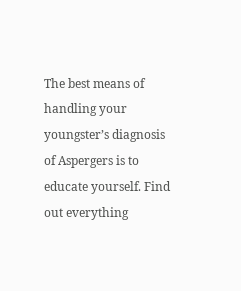The best means of handling your youngster’s diagnosis of Aspergers is to educate yourself. Find out everything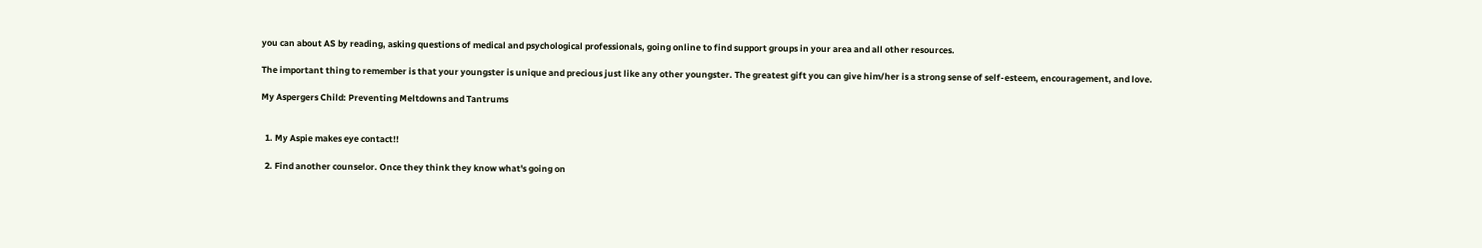you can about AS by reading, asking questions of medical and psychological professionals, going online to find support groups in your area and all other resources.

The important thing to remember is that your youngster is unique and precious just like any other youngster. The greatest gift you can give him/her is a strong sense of self-esteem, encouragement, and love.

My Aspergers Child: Preventing Meltdowns and Tantrums


  1. My Aspie makes eye contact!!

  2. Find another counselor. Once they think they know what's going on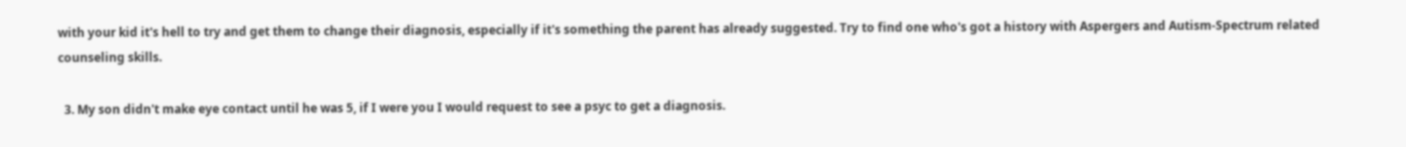with your kid it's hell to try and get them to change their diagnosis, especially if it's something the parent has already suggested. Try to find one who's got a history with Aspergers and Autism-Spectrum related counseling skills.

  3. My son didn't make eye contact until he was 5, if I were you I would request to see a psyc to get a diagnosis.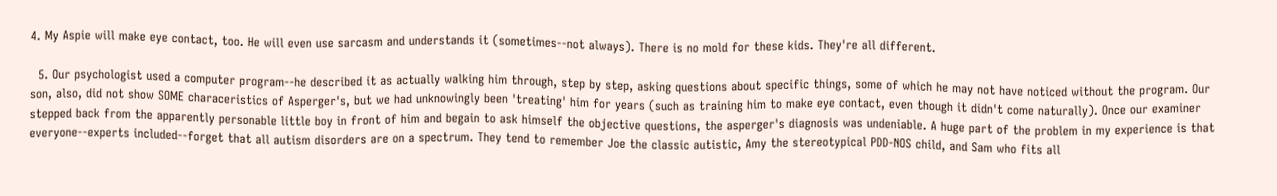4. My Aspie will make eye contact, too. He will even use sarcasm and understands it (sometimes--not always). There is no mold for these kids. They're all different.

  5. Our psychologist used a computer program--he described it as actually walking him through, step by step, asking questions about specific things, some of which he may not have noticed without the program. Our son, also, did not show SOME characeristics of Asperger's, but we had unknowingly been 'treating' him for years (such as training him to make eye contact, even though it didn't come naturally). Once our examiner stepped back from the apparently personable little boy in front of him and begain to ask himself the objective questions, the asperger's diagnosis was undeniable. A huge part of the problem in my experience is that everyone--experts included--forget that all autism disorders are on a spectrum. They tend to remember Joe the classic autistic, Amy the stereotypical PDD-NOS child, and Sam who fits all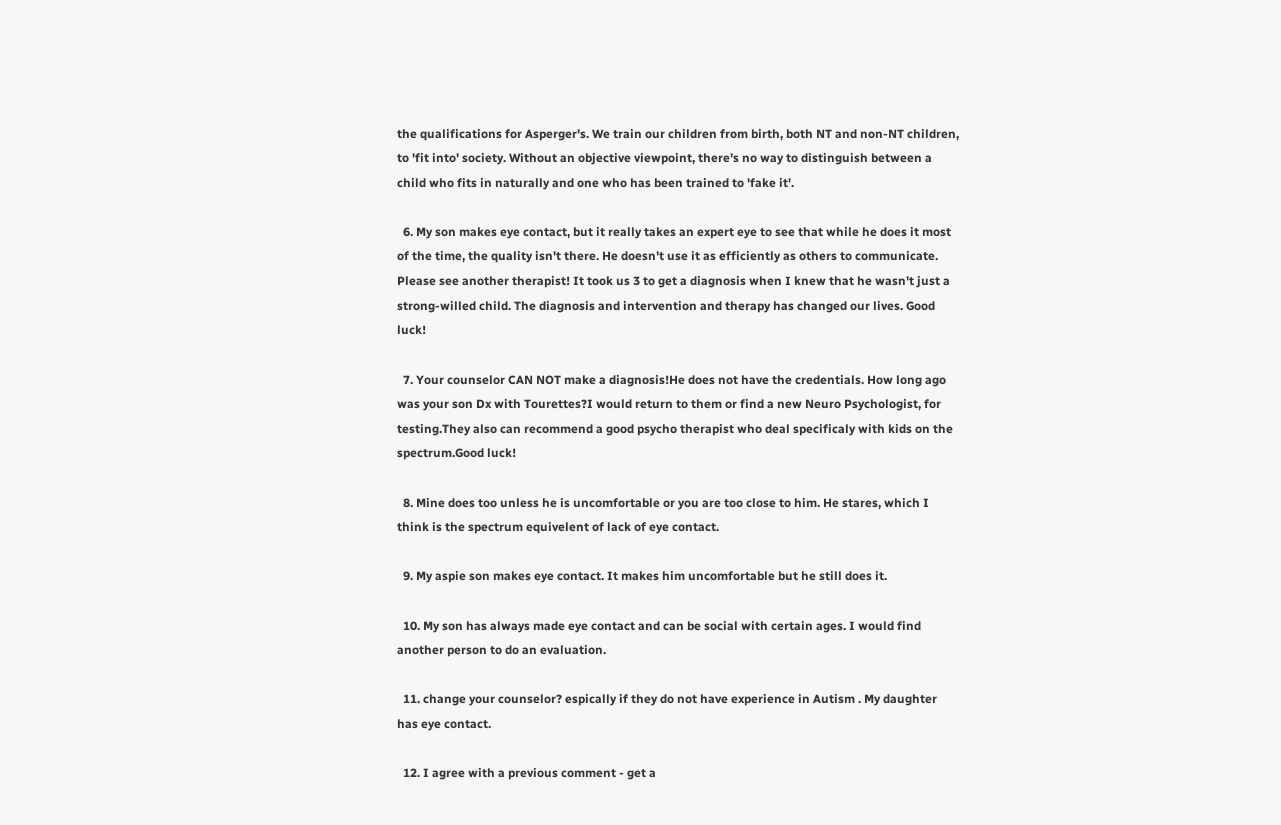the qualifications for Asperger's. We train our children from birth, both NT and non-NT children, to 'fit into' society. Without an objective viewpoint, there's no way to distinguish between a child who fits in naturally and one who has been trained to 'fake it'.

  6. My son makes eye contact, but it really takes an expert eye to see that while he does it most of the time, the quality isn't there. He doesn't use it as efficiently as others to communicate. Please see another therapist! It took us 3 to get a diagnosis when I knew that he wasn't just a strong-willed child. The diagnosis and intervention and therapy has changed our lives. Good luck!

  7. Your counselor CAN NOT make a diagnosis!He does not have the credentials. How long ago was your son Dx with Tourettes?I would return to them or find a new Neuro Psychologist, for testing.They also can recommend a good psycho therapist who deal specificaly with kids on the spectrum.Good luck!

  8. Mine does too unless he is uncomfortable or you are too close to him. He stares, which I think is the spectrum equivelent of lack of eye contact.

  9. My aspie son makes eye contact. It makes him uncomfortable but he still does it.

  10. My son has always made eye contact and can be social with certain ages. I would find another person to do an evaluation.

  11. change your counselor? espically if they do not have experience in Autism . My daughter has eye contact.

  12. I agree with a previous comment - get a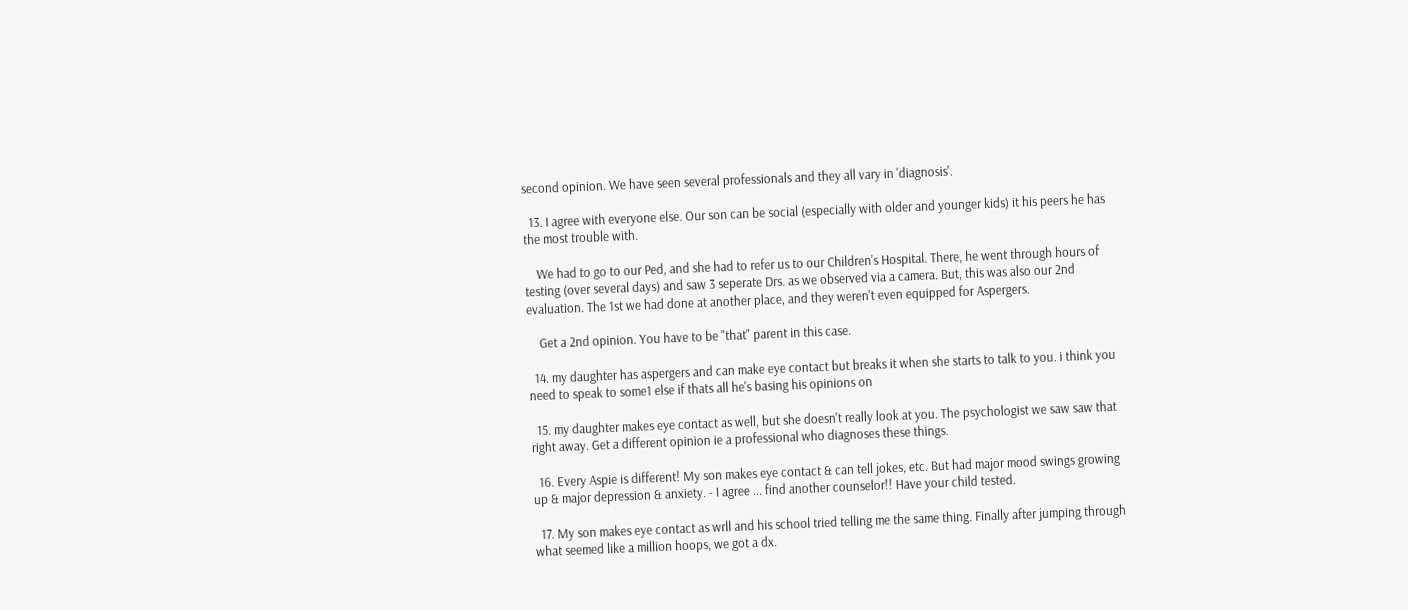second opinion. We have seen several professionals and they all vary in 'diagnosis'.

  13. I agree with everyone else. Our son can be social (especially with older and younger kids) it his peers he has the most trouble with.

    We had to go to our Ped, and she had to refer us to our Children's Hospital. There, he went through hours of testing (over several days) and saw 3 seperate Drs. as we observed via a camera. But, this was also our 2nd evaluation. The 1st we had done at another place, and they weren't even equipped for Aspergers.

    Get a 2nd opinion. You have to be "that" parent in this case.

  14. my daughter has aspergers and can make eye contact but breaks it when she starts to talk to you. i think you need to speak to some1 else if thats all he's basing his opinions on

  15. my daughter makes eye contact as well, but she doesn't really look at you. The psychologist we saw saw that right away. Get a different opinion ie a professional who diagnoses these things.

  16. Every Aspie is different! My son makes eye contact & can tell jokes, etc. But had major mood swings growing up & major depression & anxiety. - I agree ... find another counselor!! Have your child tested.

  17. My son makes eye contact as wrll and his school tried telling me the same thing. Finally after jumping through what seemed like a million hoops, we got a dx.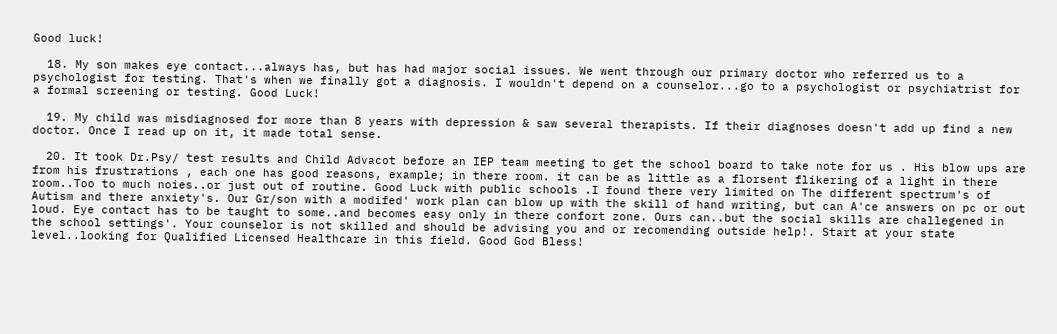Good luck!

  18. My son makes eye contact...always has, but has had major social issues. We went through our primary doctor who referred us to a psychologist for testing. That's when we finally got a diagnosis. I wouldn't depend on a counselor...go to a psychologist or psychiatrist for a formal screening or testing. Good Luck!

  19. My child was misdiagnosed for more than 8 years with depression & saw several therapists. If their diagnoses doesn't add up find a new doctor. Once I read up on it, it made total sense.

  20. It took Dr.Psy/ test results and Child Advacot before an IEP team meeting to get the school board to take note for us . His blow ups are from his frustrations , each one has good reasons, example; in there room. it can be as little as a florsent flikering of a light in there room..Too to much noies..or just out of routine. Good Luck with public schools .I found there very limited on The different spectrum's of Autism and there anxiety's. Our Gr/son with a modifed' work plan can blow up with the skill of hand writing, but can A'ce answers on pc or out loud. Eye contact has to be taught to some..and becomes easy only in there confort zone. Ours can..but the social skills are challegened in the school settings'. Your counselor is not skilled and should be advising you and or recomending outside help!. Start at your state level..looking for Qualified Licensed Healthcare in this field. Good God Bless!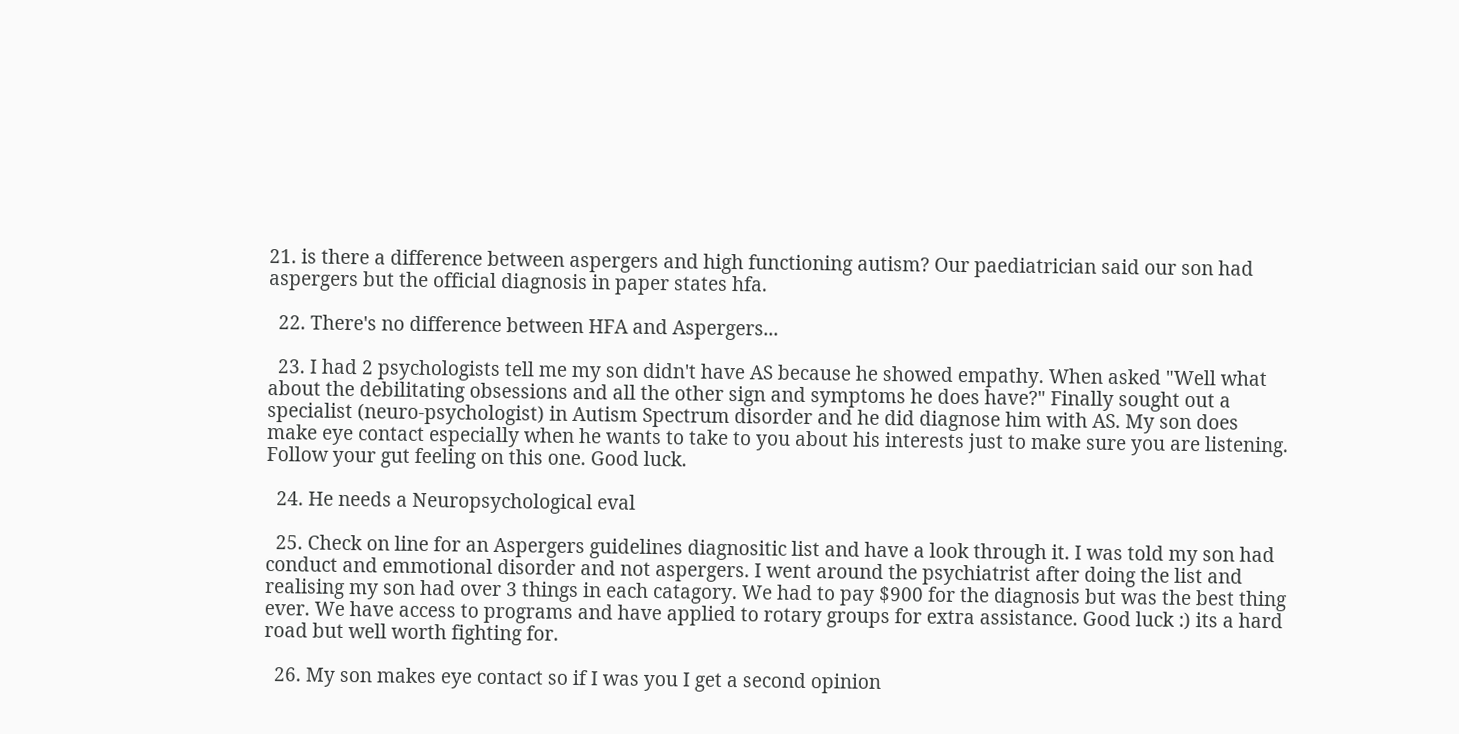21. is there a difference between aspergers and high functioning autism? Our paediatrician said our son had aspergers but the official diagnosis in paper states hfa.

  22. There's no difference between HFA and Aspergers...

  23. I had 2 psychologists tell me my son didn't have AS because he showed empathy. When asked "Well what about the debilitating obsessions and all the other sign and symptoms he does have?" Finally sought out a specialist (neuro-psychologist) in Autism Spectrum disorder and he did diagnose him with AS. My son does make eye contact especially when he wants to take to you about his interests just to make sure you are listening. Follow your gut feeling on this one. Good luck.

  24. He needs a Neuropsychological eval

  25. Check on line for an Aspergers guidelines diagnositic list and have a look through it. I was told my son had conduct and emmotional disorder and not aspergers. I went around the psychiatrist after doing the list and realising my son had over 3 things in each catagory. We had to pay $900 for the diagnosis but was the best thing ever. We have access to programs and have applied to rotary groups for extra assistance. Good luck :) its a hard road but well worth fighting for.

  26. My son makes eye contact so if I was you I get a second opinion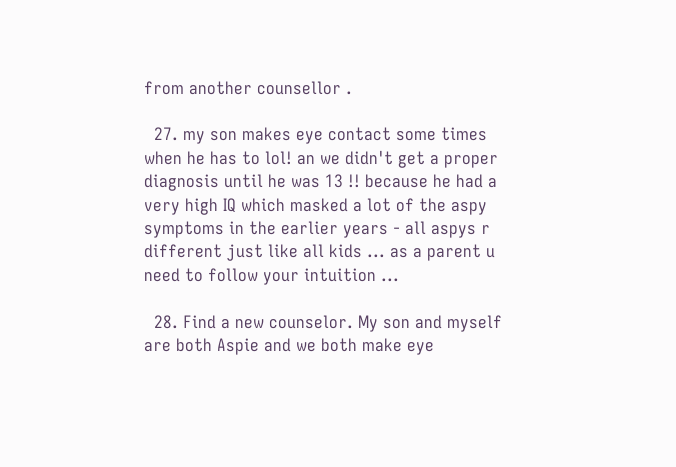from another counsellor .

  27. my son makes eye contact some times when he has to lol! an we didn't get a proper diagnosis until he was 13 !! because he had a very high IQ which masked a lot of the aspy symptoms in the earlier years - all aspys r different just like all kids ... as a parent u need to follow your intuition ...

  28. Find a new counselor. My son and myself are both Aspie and we both make eye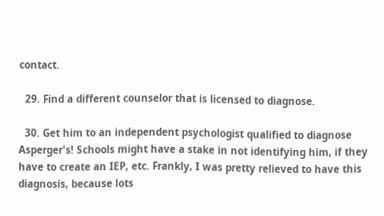contact.

  29. Find a different counselor that is licensed to diagnose.

  30. Get him to an independent psychologist qualified to diagnose Asperger's! Schools might have a stake in not identifying him, if they have to create an IEP, etc. Frankly, I was pretty relieved to have this diagnosis, because lots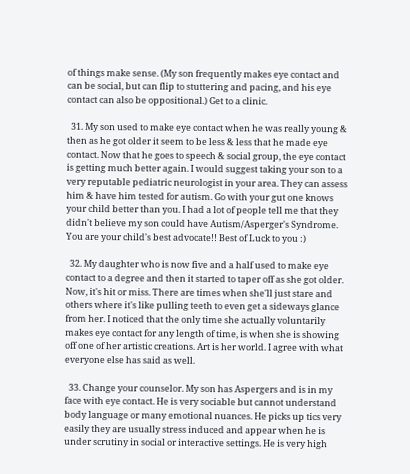of things make sense. (My son frequently makes eye contact and can be social, but can flip to stuttering and pacing, and his eye contact can also be oppositional.) Get to a clinic.

  31. My son used to make eye contact when he was really young & then as he got older it seem to be less & less that he made eye contact. Now that he goes to speech & social group, the eye contact is getting much better again. I would suggest taking your son to a very reputable pediatric neurologist in your area. They can assess him & have him tested for autism. Go with your gut one knows your child better than you. I had a lot of people tell me that they didn't believe my son could have Autism/Asperger's Syndrome. You are your child's best advocate!! Best of Luck to you :)

  32. My daughter who is now five and a half used to make eye contact to a degree and then it started to taper off as she got older. Now, it's hit or miss. There are times when she'll just stare and others where it's like pulling teeth to even get a sideways glance from her. I noticed that the only time she actually voluntarily makes eye contact for any length of time, is when she is showing off one of her artistic creations. Art is her world. I agree with what everyone else has said as well.

  33. Change your counselor. My son has Aspergers and is in my face with eye contact. He is very sociable but cannot understand body language or many emotional nuances. He picks up tics very easily they are usually stress induced and appear when he is under scrutiny in social or interactive settings. He is very high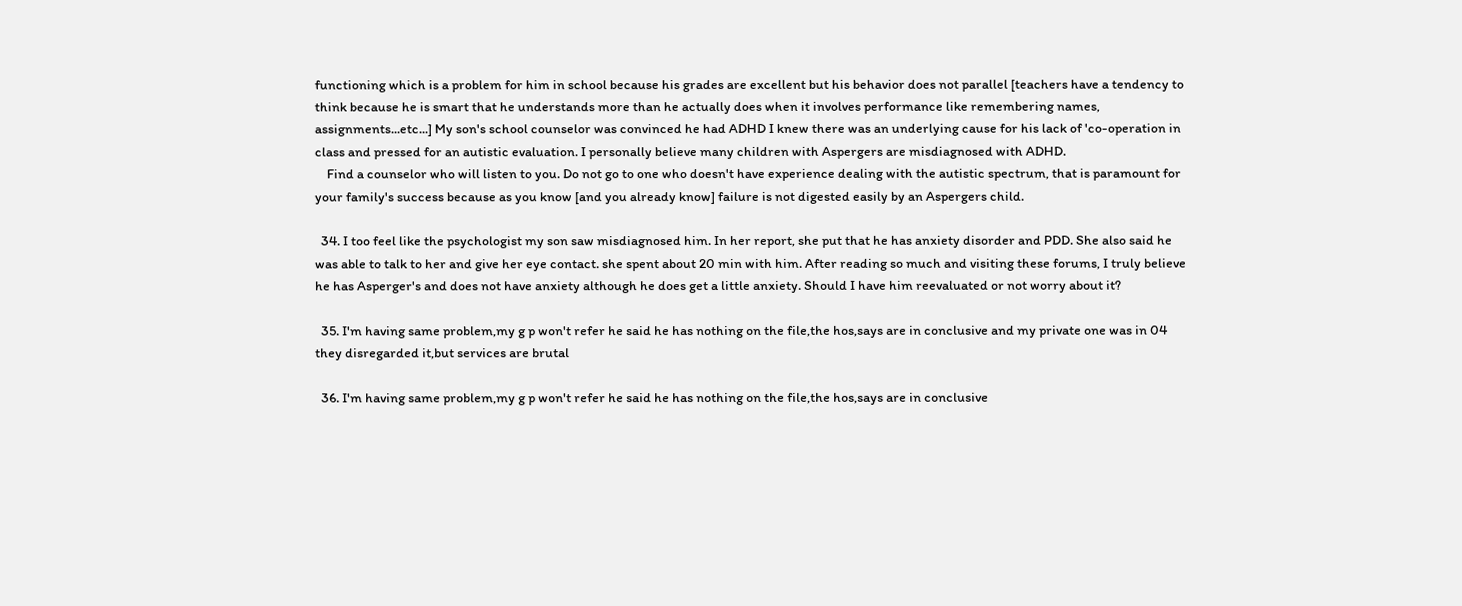functioning which is a problem for him in school because his grades are excellent but his behavior does not parallel [teachers have a tendency to think because he is smart that he understands more than he actually does when it involves performance like remembering names, assignments...etc...] My son's school counselor was convinced he had ADHD I knew there was an underlying cause for his lack of 'co-operation in class and pressed for an autistic evaluation. I personally believe many children with Aspergers are misdiagnosed with ADHD.
    Find a counselor who will listen to you. Do not go to one who doesn't have experience dealing with the autistic spectrum, that is paramount for your family's success because as you know [and you already know] failure is not digested easily by an Aspergers child.

  34. I too feel like the psychologist my son saw misdiagnosed him. In her report, she put that he has anxiety disorder and PDD. She also said he was able to talk to her and give her eye contact. she spent about 20 min with him. After reading so much and visiting these forums, I truly believe he has Asperger's and does not have anxiety although he does get a little anxiety. Should I have him reevaluated or not worry about it?

  35. I'm having same problem,my g p won't refer he said he has nothing on the file,the hos,says are in conclusive and my private one was in 04 they disregarded it,but services are brutal

  36. I'm having same problem,my g p won't refer he said he has nothing on the file,the hos,says are in conclusive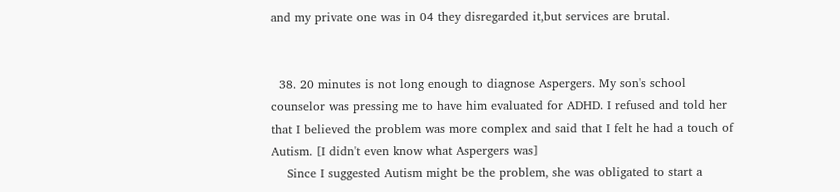and my private one was in 04 they disregarded it,but services are brutal.


  38. 20 minutes is not long enough to diagnose Aspergers. My son's school counselor was pressing me to have him evaluated for ADHD. I refused and told her that I believed the problem was more complex and said that I felt he had a touch of Autism. [I didn't even know what Aspergers was]
    Since I suggested Autism might be the problem, she was obligated to start a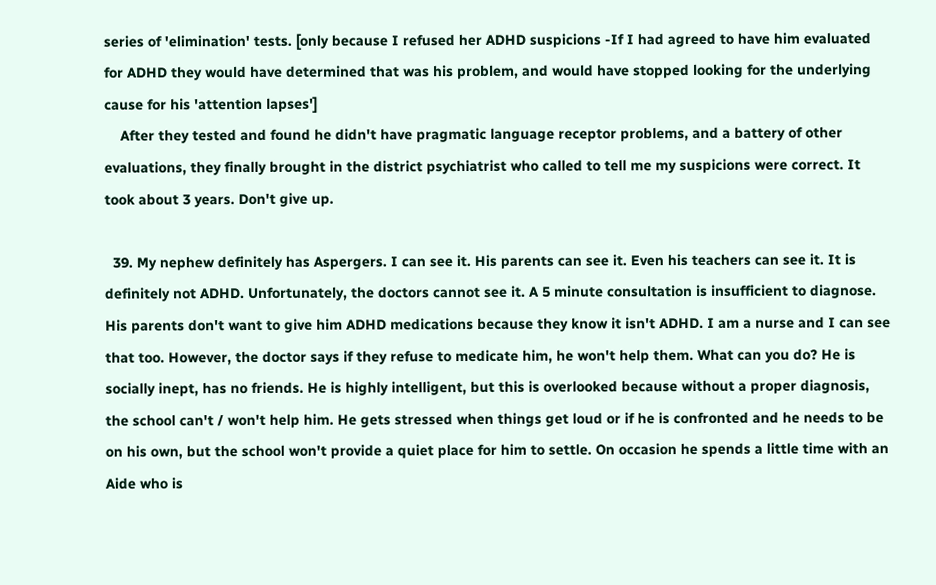series of 'elimination' tests. [only because I refused her ADHD suspicions -If I had agreed to have him evaluated for ADHD they would have determined that was his problem, and would have stopped looking for the underlying cause for his 'attention lapses']
    After they tested and found he didn't have pragmatic language receptor problems, and a battery of other evaluations, they finally brought in the district psychiatrist who called to tell me my suspicions were correct. It took about 3 years. Don't give up.

  39. My nephew definitely has Aspergers. I can see it. His parents can see it. Even his teachers can see it. It is definitely not ADHD. Unfortunately, the doctors cannot see it. A 5 minute consultation is insufficient to diagnose. His parents don't want to give him ADHD medications because they know it isn't ADHD. I am a nurse and I can see that too. However, the doctor says if they refuse to medicate him, he won't help them. What can you do? He is socially inept, has no friends. He is highly intelligent, but this is overlooked because without a proper diagnosis, the school can't / won't help him. He gets stressed when things get loud or if he is confronted and he needs to be on his own, but the school won't provide a quiet place for him to settle. On occasion he spends a little time with an Aide who is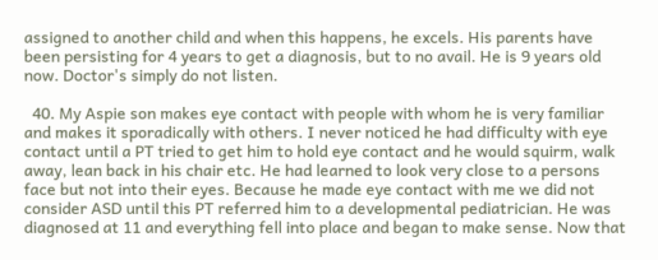assigned to another child and when this happens, he excels. His parents have been persisting for 4 years to get a diagnosis, but to no avail. He is 9 years old now. Doctor's simply do not listen.

  40. My Aspie son makes eye contact with people with whom he is very familiar and makes it sporadically with others. I never noticed he had difficulty with eye contact until a PT tried to get him to hold eye contact and he would squirm, walk away, lean back in his chair etc. He had learned to look very close to a persons face but not into their eyes. Because he made eye contact with me we did not consider ASD until this PT referred him to a developmental pediatrician. He was diagnosed at 11 and everything fell into place and began to make sense. Now that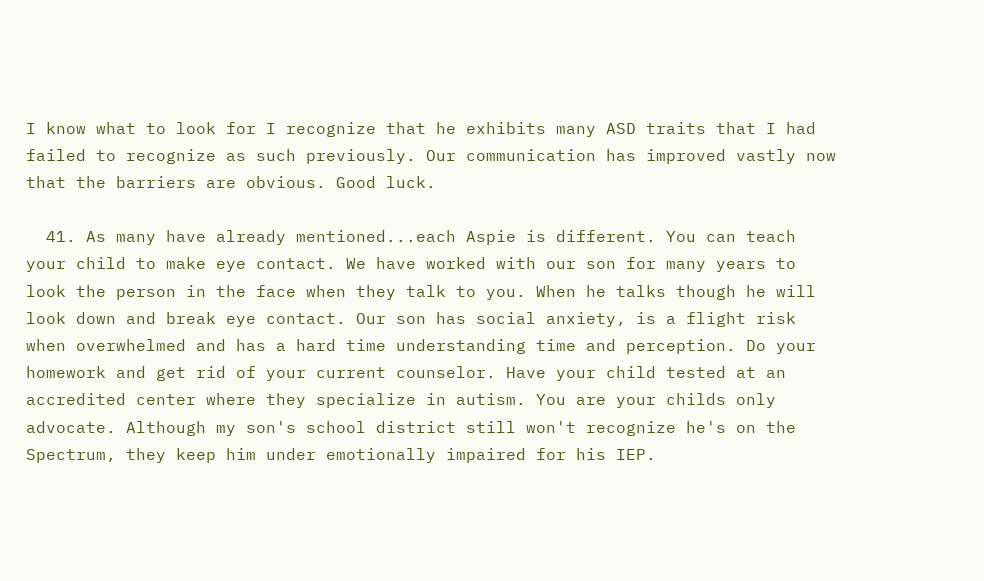I know what to look for I recognize that he exhibits many ASD traits that I had failed to recognize as such previously. Our communication has improved vastly now that the barriers are obvious. Good luck.

  41. As many have already mentioned...each Aspie is different. You can teach your child to make eye contact. We have worked with our son for many years to look the person in the face when they talk to you. When he talks though he will look down and break eye contact. Our son has social anxiety, is a flight risk when overwhelmed and has a hard time understanding time and perception. Do your homework and get rid of your current counselor. Have your child tested at an accredited center where they specialize in autism. You are your childs only advocate. Although my son's school district still won't recognize he's on the Spectrum, they keep him under emotionally impaired for his IEP.